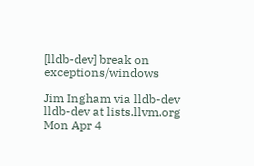[lldb-dev] break on exceptions/windows

Jim Ingham via lldb-dev lldb-dev at lists.llvm.org
Mon Apr 4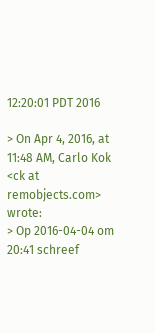12:20:01 PDT 2016

> On Apr 4, 2016, at 11:48 AM, Carlo Kok <ck at remobjects.com> wrote:
> Op 2016-04-04 om 20:41 schreef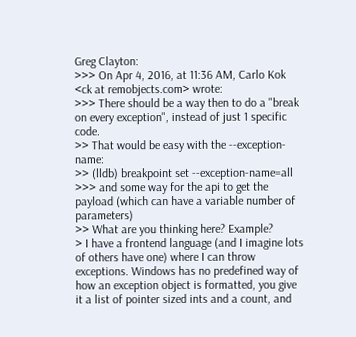Greg Clayton:
>>> On Apr 4, 2016, at 11:36 AM, Carlo Kok <ck at remobjects.com> wrote:
>>> There should be a way then to do a "break on every exception", instead of just 1 specific code.
>> That would be easy with the --exception-name:
>> (lldb) breakpoint set --exception-name=all
>>> and some way for the api to get the payload (which can have a variable number of parameters)
>> What are you thinking here? Example?
> I have a frontend language (and I imagine lots of others have one) where I can throw exceptions. Windows has no predefined way of how an exception object is formatted, you give it a list of pointer sized ints and a count, and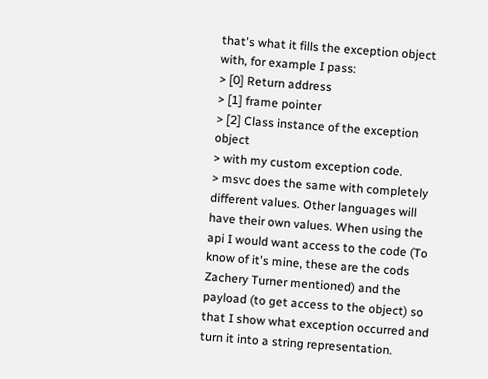that's what it fills the exception object with, for example I pass:
> [0] Return address
> [1] frame pointer
> [2] Class instance of the exception object
> with my custom exception code.
> msvc does the same with completely different values. Other languages will have their own values. When using the api I would want access to the code (To know of it's mine, these are the cods Zachery Turner mentioned) and the payload (to get access to the object) so that I show what exception occurred and turn it into a string representation.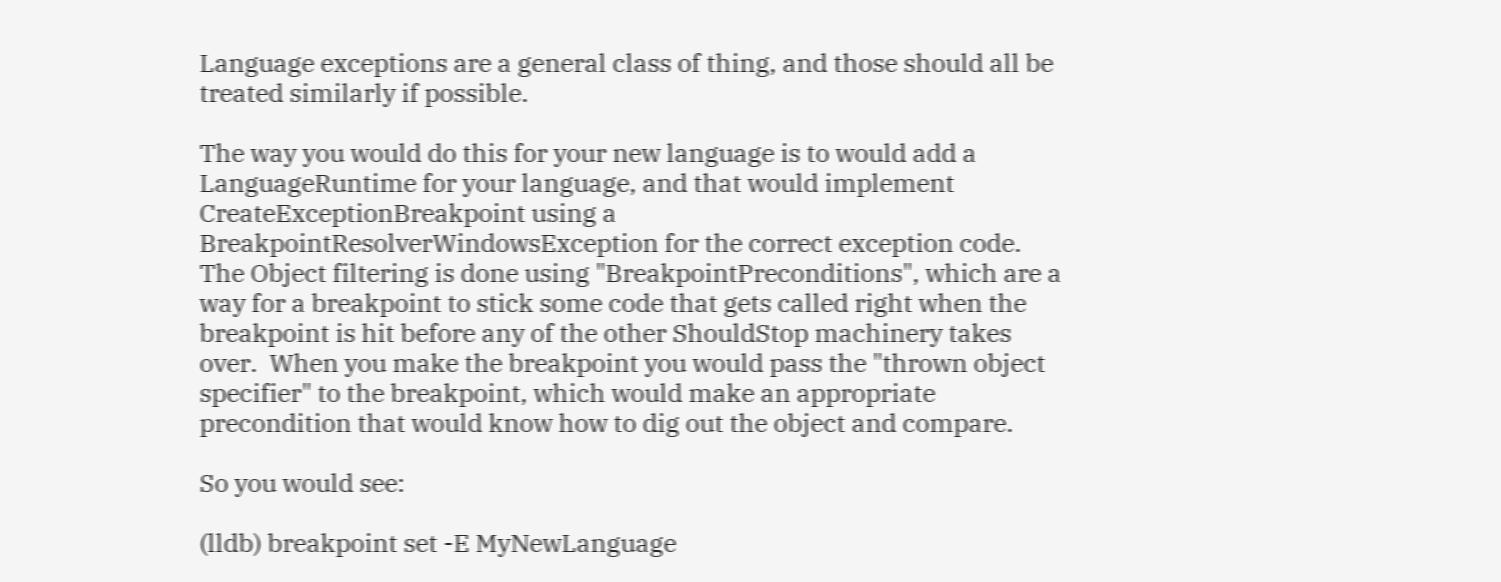Language exceptions are a general class of thing, and those should all be treated similarly if possible.

The way you would do this for your new language is to would add a LanguageRuntime for your language, and that would implement CreateExceptionBreakpoint using a BreakpointResolverWindowsException for the correct exception code.  The Object filtering is done using "BreakpointPreconditions", which are a way for a breakpoint to stick some code that gets called right when the breakpoint is hit before any of the other ShouldStop machinery takes over.  When you make the breakpoint you would pass the "thrown object specifier" to the breakpoint, which would make an appropriate precondition that would know how to dig out the object and compare.

So you would see:

(lldb) breakpoint set -E MyNewLanguage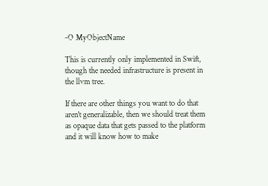-O MyObjectName

This is currently only implemented in Swift, though the needed infrastructure is present in the llvm tree.

If there are other things you want to do that aren't generalizable, then we should treat them as opaque data that gets passed to the platform and it will know how to make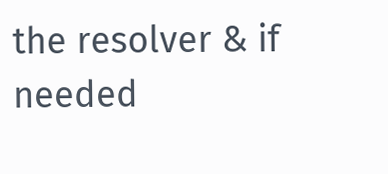the resolver & if needed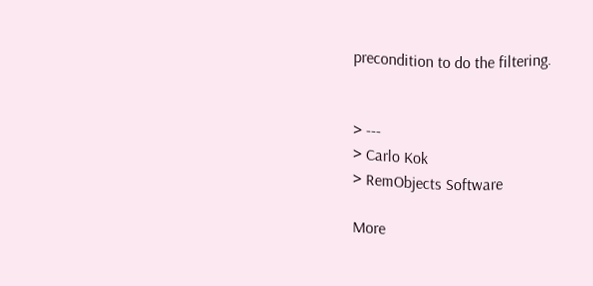precondition to do the filtering.


> ---
> Carlo Kok
> RemObjects Software

More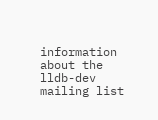information about the lldb-dev mailing list